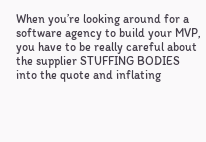When you’re looking around for a software agency to build your MVP, you have to be really careful about the supplier STUFFING BODIES into the quote and inflating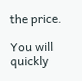the price.

You will quickly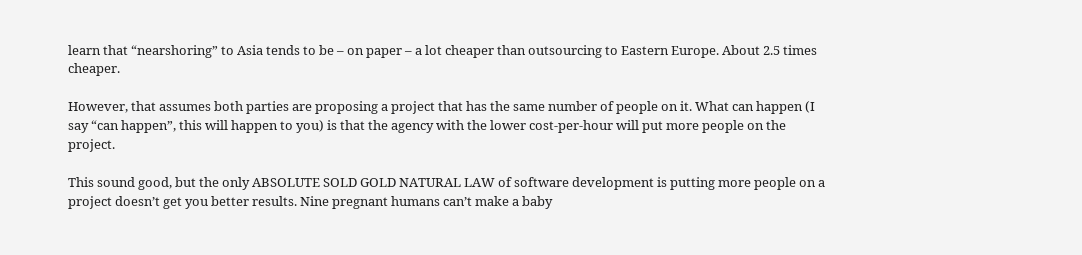learn that “nearshoring” to Asia tends to be – on paper – a lot cheaper than outsourcing to Eastern Europe. About 2.5 times cheaper.

However, that assumes both parties are proposing a project that has the same number of people on it. What can happen (I say “can happen”, this will happen to you) is that the agency with the lower cost-per-hour will put more people on the project.

This sound good, but the only ABSOLUTE SOLD GOLD NATURAL LAW of software development is putting more people on a project doesn’t get you better results. Nine pregnant humans can’t make a baby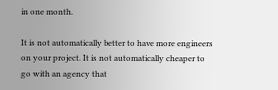in one month.

It is not automatically better to have more engineers on your project. It is not automatically cheaper to go with an agency that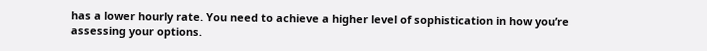has a lower hourly rate. You need to achieve a higher level of sophistication in how you’re assessing your options.